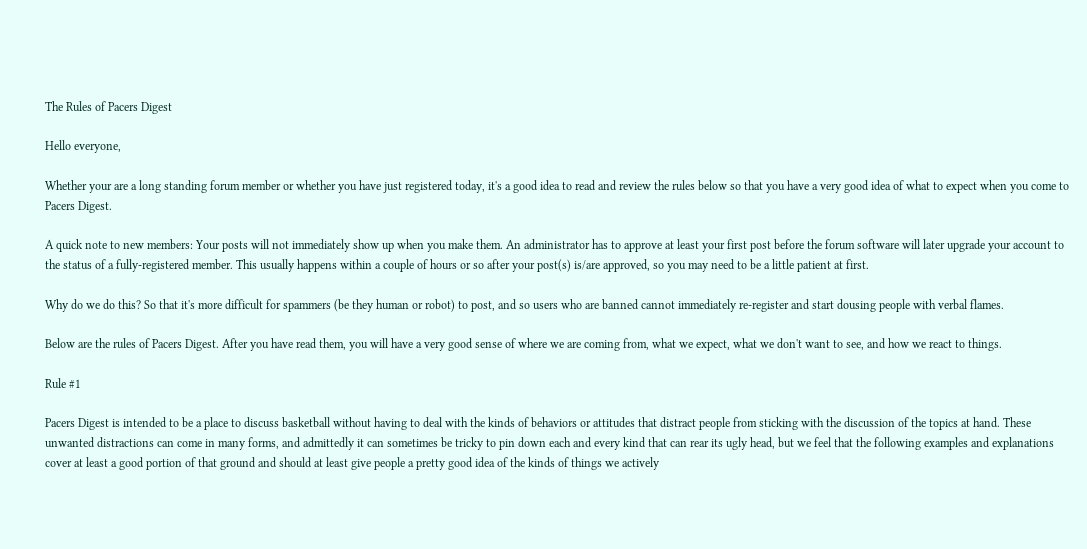The Rules of Pacers Digest

Hello everyone,

Whether your are a long standing forum member or whether you have just registered today, it's a good idea to read and review the rules below so that you have a very good idea of what to expect when you come to Pacers Digest.

A quick note to new members: Your posts will not immediately show up when you make them. An administrator has to approve at least your first post before the forum software will later upgrade your account to the status of a fully-registered member. This usually happens within a couple of hours or so after your post(s) is/are approved, so you may need to be a little patient at first.

Why do we do this? So that it's more difficult for spammers (be they human or robot) to post, and so users who are banned cannot immediately re-register and start dousing people with verbal flames.

Below are the rules of Pacers Digest. After you have read them, you will have a very good sense of where we are coming from, what we expect, what we don't want to see, and how we react to things.

Rule #1

Pacers Digest is intended to be a place to discuss basketball without having to deal with the kinds of behaviors or attitudes that distract people from sticking with the discussion of the topics at hand. These unwanted distractions can come in many forms, and admittedly it can sometimes be tricky to pin down each and every kind that can rear its ugly head, but we feel that the following examples and explanations cover at least a good portion of that ground and should at least give people a pretty good idea of the kinds of things we actively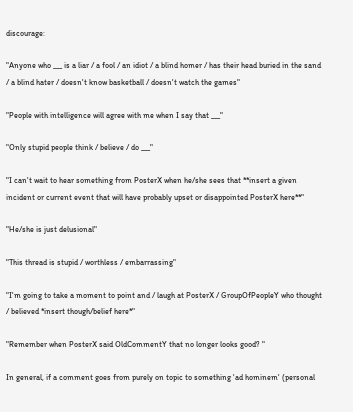discourage:

"Anyone who ___ is a liar / a fool / an idiot / a blind homer / has their head buried in the sand / a blind hater / doesn't know basketball / doesn't watch the games"

"People with intelligence will agree with me when I say that ___"

"Only stupid people think / believe / do ___"

"I can't wait to hear something from PosterX when he/she sees that **insert a given incident or current event that will have probably upset or disappointed PosterX here**"

"He/she is just delusional"

"This thread is stupid / worthless / embarrassing"

"I'm going to take a moment to point and / laugh at PosterX / GroupOfPeopleY who thought / believed *insert though/belief here*"

"Remember when PosterX said OldCommentY that no longer looks good? "

In general, if a comment goes from purely on topic to something 'ad hominem' (personal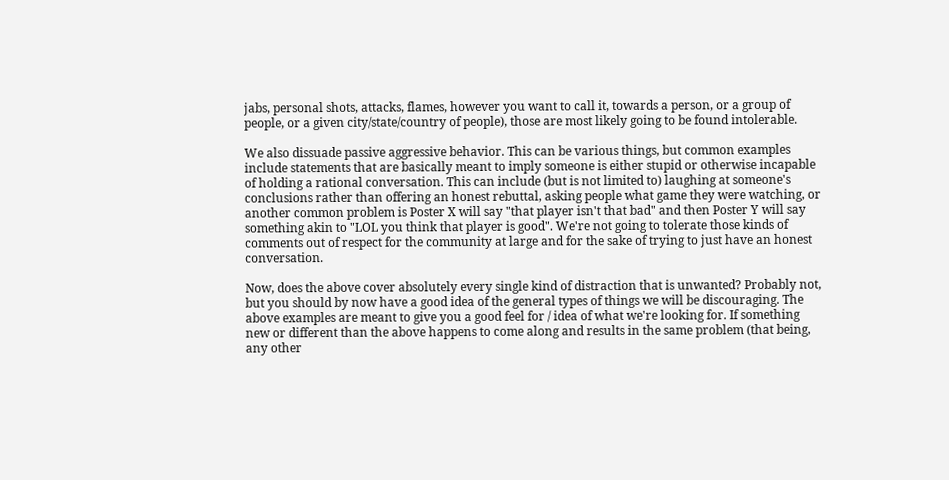jabs, personal shots, attacks, flames, however you want to call it, towards a person, or a group of people, or a given city/state/country of people), those are most likely going to be found intolerable.

We also dissuade passive aggressive behavior. This can be various things, but common examples include statements that are basically meant to imply someone is either stupid or otherwise incapable of holding a rational conversation. This can include (but is not limited to) laughing at someone's conclusions rather than offering an honest rebuttal, asking people what game they were watching, or another common problem is Poster X will say "that player isn't that bad" and then Poster Y will say something akin to "LOL you think that player is good". We're not going to tolerate those kinds of comments out of respect for the community at large and for the sake of trying to just have an honest conversation.

Now, does the above cover absolutely every single kind of distraction that is unwanted? Probably not, but you should by now have a good idea of the general types of things we will be discouraging. The above examples are meant to give you a good feel for / idea of what we're looking for. If something new or different than the above happens to come along and results in the same problem (that being, any other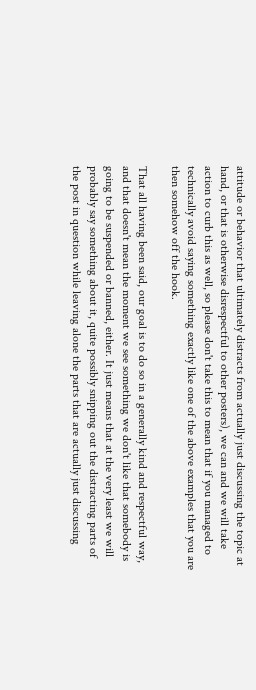attitude or behavior that ultimately distracts from actually just discussing the topic at hand, or that is otherwise disrespectful to other posters), we can and we will take action to curb this as well, so please don't take this to mean that if you managed to technically avoid saying something exactly like one of the above examples that you are then somehow off the hook.

That all having been said, our goal is to do so in a generally kind and respectful way, and that doesn't mean the moment we see something we don't like that somebody is going to be suspended or banned, either. It just means that at the very least we will probably say something about it, quite possibly snipping out the distracting parts of the post in question while leaving alone the parts that are actually just discussing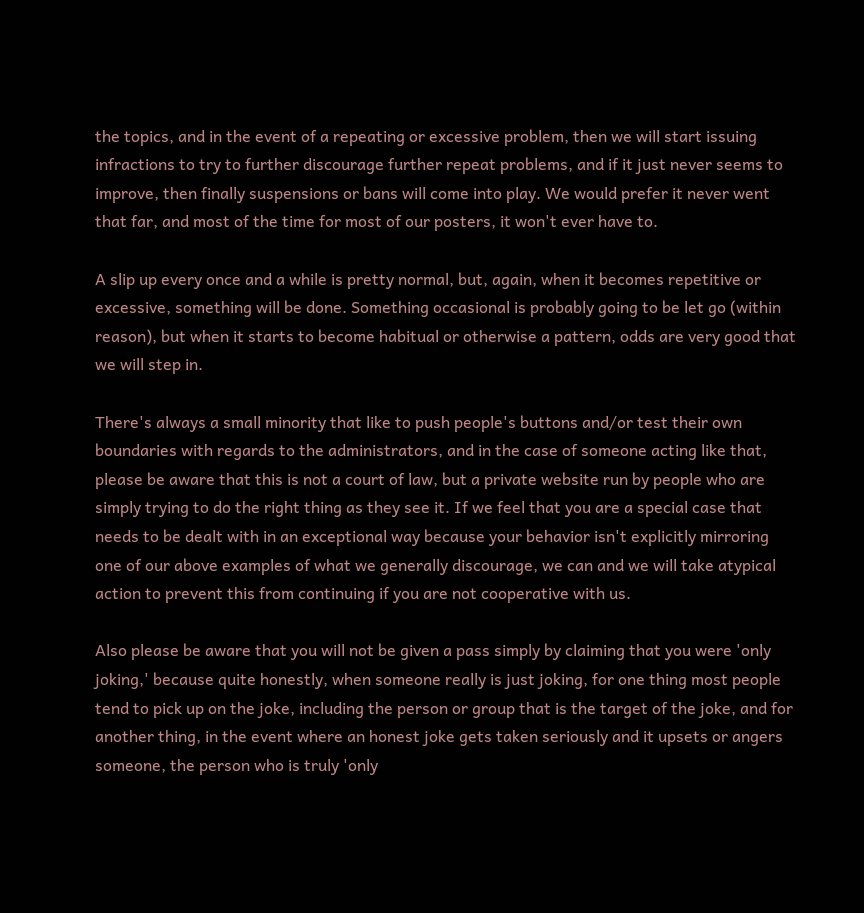the topics, and in the event of a repeating or excessive problem, then we will start issuing infractions to try to further discourage further repeat problems, and if it just never seems to improve, then finally suspensions or bans will come into play. We would prefer it never went that far, and most of the time for most of our posters, it won't ever have to.

A slip up every once and a while is pretty normal, but, again, when it becomes repetitive or excessive, something will be done. Something occasional is probably going to be let go (within reason), but when it starts to become habitual or otherwise a pattern, odds are very good that we will step in.

There's always a small minority that like to push people's buttons and/or test their own boundaries with regards to the administrators, and in the case of someone acting like that, please be aware that this is not a court of law, but a private website run by people who are simply trying to do the right thing as they see it. If we feel that you are a special case that needs to be dealt with in an exceptional way because your behavior isn't explicitly mirroring one of our above examples of what we generally discourage, we can and we will take atypical action to prevent this from continuing if you are not cooperative with us.

Also please be aware that you will not be given a pass simply by claiming that you were 'only joking,' because quite honestly, when someone really is just joking, for one thing most people tend to pick up on the joke, including the person or group that is the target of the joke, and for another thing, in the event where an honest joke gets taken seriously and it upsets or angers someone, the person who is truly 'only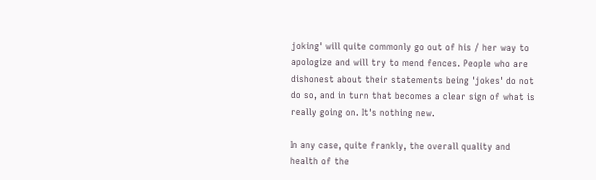joking' will quite commonly go out of his / her way to apologize and will try to mend fences. People who are dishonest about their statements being 'jokes' do not do so, and in turn that becomes a clear sign of what is really going on. It's nothing new.

In any case, quite frankly, the overall quality and health of the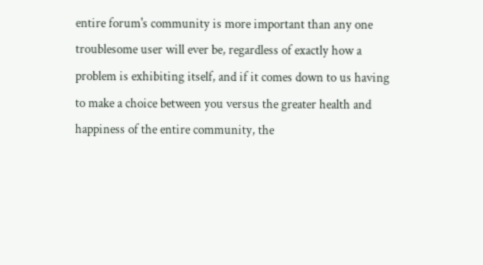entire forum's community is more important than any one troublesome user will ever be, regardless of exactly how a problem is exhibiting itself, and if it comes down to us having to make a choice between you versus the greater health and happiness of the entire community, the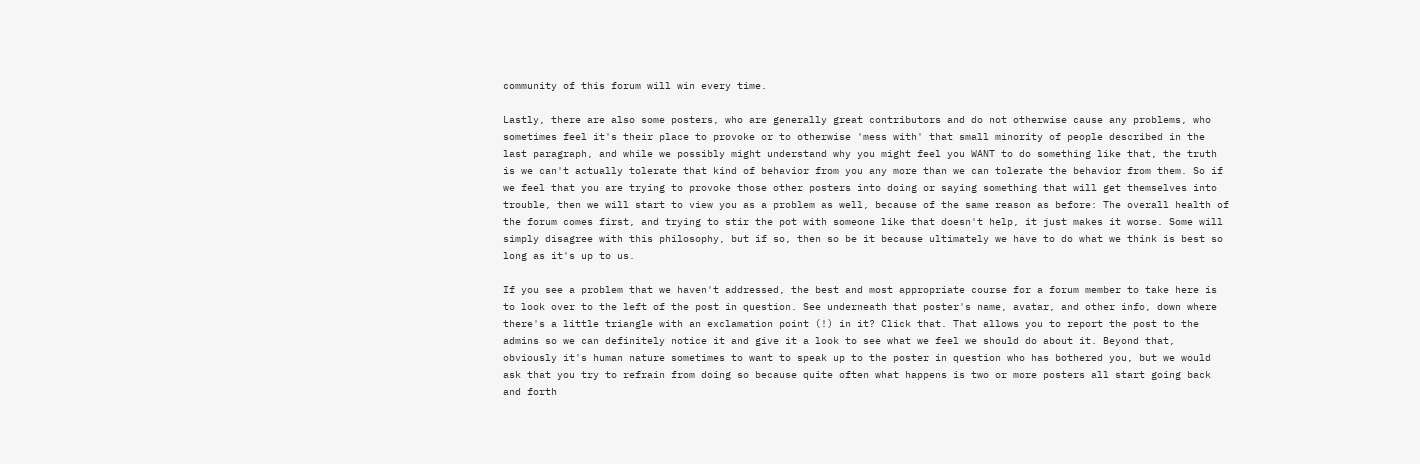community of this forum will win every time.

Lastly, there are also some posters, who are generally great contributors and do not otherwise cause any problems, who sometimes feel it's their place to provoke or to otherwise 'mess with' that small minority of people described in the last paragraph, and while we possibly might understand why you might feel you WANT to do something like that, the truth is we can't actually tolerate that kind of behavior from you any more than we can tolerate the behavior from them. So if we feel that you are trying to provoke those other posters into doing or saying something that will get themselves into trouble, then we will start to view you as a problem as well, because of the same reason as before: The overall health of the forum comes first, and trying to stir the pot with someone like that doesn't help, it just makes it worse. Some will simply disagree with this philosophy, but if so, then so be it because ultimately we have to do what we think is best so long as it's up to us.

If you see a problem that we haven't addressed, the best and most appropriate course for a forum member to take here is to look over to the left of the post in question. See underneath that poster's name, avatar, and other info, down where there's a little triangle with an exclamation point (!) in it? Click that. That allows you to report the post to the admins so we can definitely notice it and give it a look to see what we feel we should do about it. Beyond that, obviously it's human nature sometimes to want to speak up to the poster in question who has bothered you, but we would ask that you try to refrain from doing so because quite often what happens is two or more posters all start going back and forth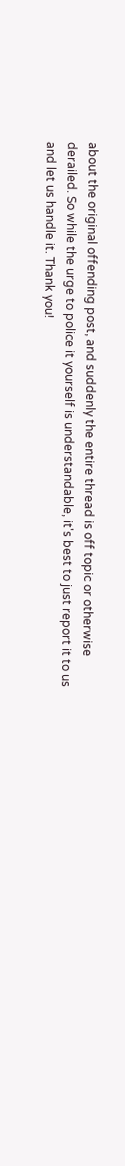about the original offending post, and suddenly the entire thread is off topic or otherwise derailed. So while the urge to police it yourself is understandable, it's best to just report it to us and let us handle it. Thank you!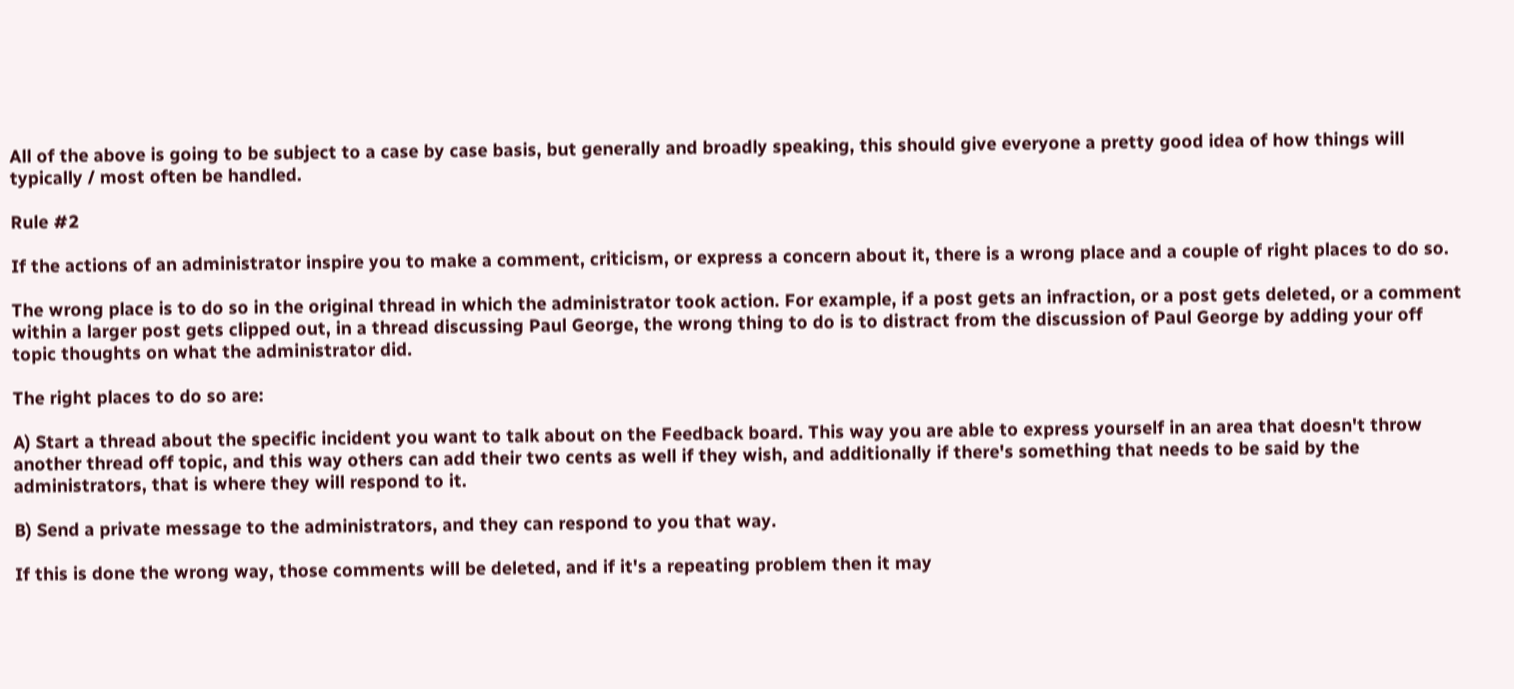All of the above is going to be subject to a case by case basis, but generally and broadly speaking, this should give everyone a pretty good idea of how things will typically / most often be handled.

Rule #2

If the actions of an administrator inspire you to make a comment, criticism, or express a concern about it, there is a wrong place and a couple of right places to do so.

The wrong place is to do so in the original thread in which the administrator took action. For example, if a post gets an infraction, or a post gets deleted, or a comment within a larger post gets clipped out, in a thread discussing Paul George, the wrong thing to do is to distract from the discussion of Paul George by adding your off topic thoughts on what the administrator did.

The right places to do so are:

A) Start a thread about the specific incident you want to talk about on the Feedback board. This way you are able to express yourself in an area that doesn't throw another thread off topic, and this way others can add their two cents as well if they wish, and additionally if there's something that needs to be said by the administrators, that is where they will respond to it.

B) Send a private message to the administrators, and they can respond to you that way.

If this is done the wrong way, those comments will be deleted, and if it's a repeating problem then it may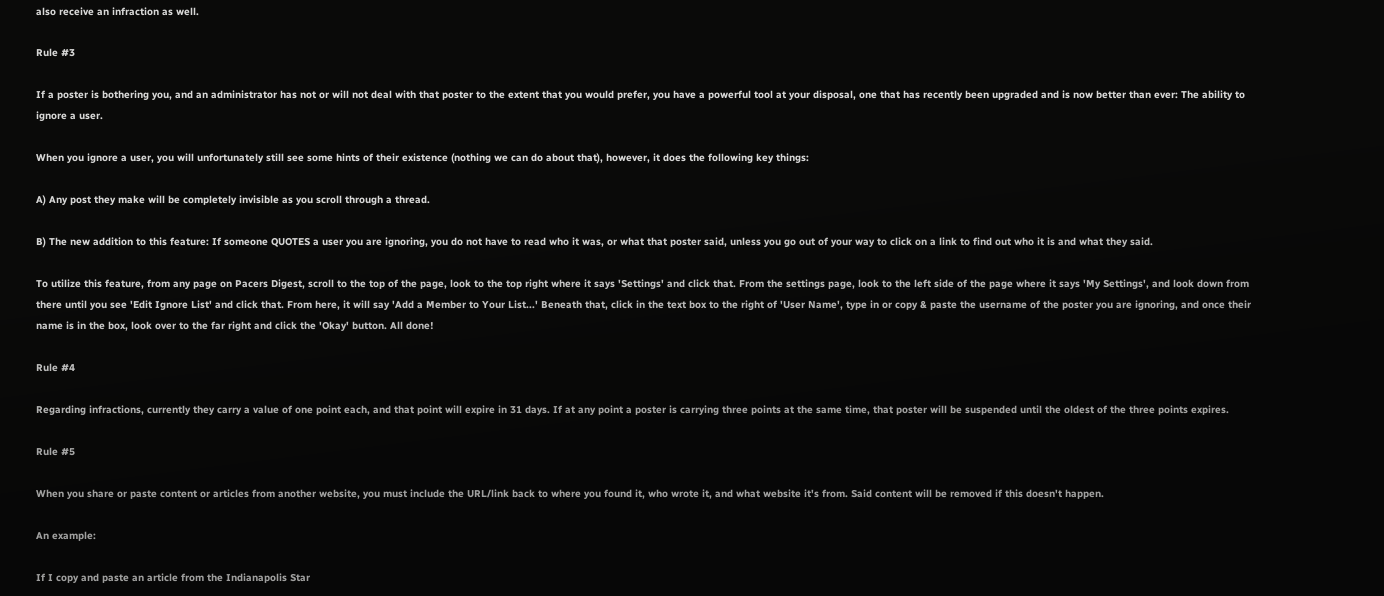also receive an infraction as well.

Rule #3

If a poster is bothering you, and an administrator has not or will not deal with that poster to the extent that you would prefer, you have a powerful tool at your disposal, one that has recently been upgraded and is now better than ever: The ability to ignore a user.

When you ignore a user, you will unfortunately still see some hints of their existence (nothing we can do about that), however, it does the following key things:

A) Any post they make will be completely invisible as you scroll through a thread.

B) The new addition to this feature: If someone QUOTES a user you are ignoring, you do not have to read who it was, or what that poster said, unless you go out of your way to click on a link to find out who it is and what they said.

To utilize this feature, from any page on Pacers Digest, scroll to the top of the page, look to the top right where it says 'Settings' and click that. From the settings page, look to the left side of the page where it says 'My Settings', and look down from there until you see 'Edit Ignore List' and click that. From here, it will say 'Add a Member to Your List...' Beneath that, click in the text box to the right of 'User Name', type in or copy & paste the username of the poster you are ignoring, and once their name is in the box, look over to the far right and click the 'Okay' button. All done!

Rule #4

Regarding infractions, currently they carry a value of one point each, and that point will expire in 31 days. If at any point a poster is carrying three points at the same time, that poster will be suspended until the oldest of the three points expires.

Rule #5

When you share or paste content or articles from another website, you must include the URL/link back to where you found it, who wrote it, and what website it's from. Said content will be removed if this doesn't happen.

An example:

If I copy and paste an article from the Indianapolis Star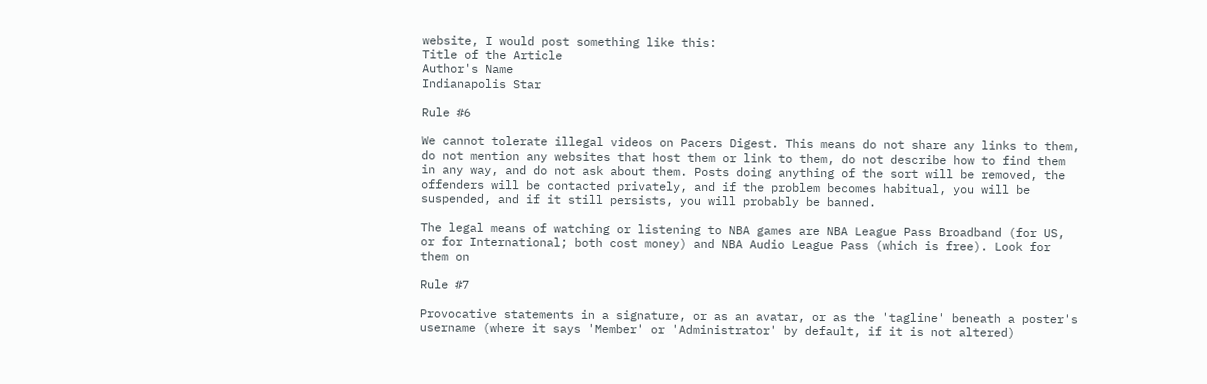website, I would post something like this:
Title of the Article
Author's Name
Indianapolis Star

Rule #6

We cannot tolerate illegal videos on Pacers Digest. This means do not share any links to them, do not mention any websites that host them or link to them, do not describe how to find them in any way, and do not ask about them. Posts doing anything of the sort will be removed, the offenders will be contacted privately, and if the problem becomes habitual, you will be suspended, and if it still persists, you will probably be banned.

The legal means of watching or listening to NBA games are NBA League Pass Broadband (for US, or for International; both cost money) and NBA Audio League Pass (which is free). Look for them on

Rule #7

Provocative statements in a signature, or as an avatar, or as the 'tagline' beneath a poster's username (where it says 'Member' or 'Administrator' by default, if it is not altered)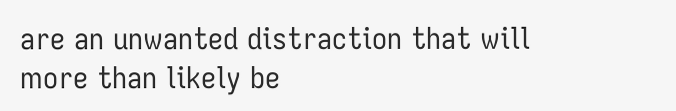are an unwanted distraction that will more than likely be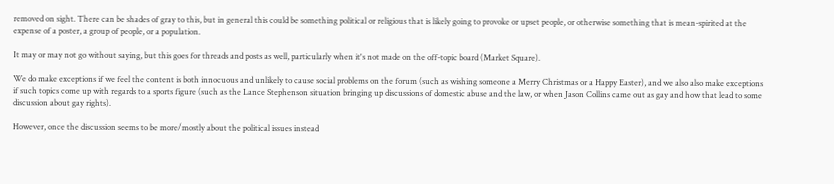removed on sight. There can be shades of gray to this, but in general this could be something political or religious that is likely going to provoke or upset people, or otherwise something that is mean-spirited at the expense of a poster, a group of people, or a population.

It may or may not go without saying, but this goes for threads and posts as well, particularly when it's not made on the off-topic board (Market Square).

We do make exceptions if we feel the content is both innocuous and unlikely to cause social problems on the forum (such as wishing someone a Merry Christmas or a Happy Easter), and we also also make exceptions if such topics come up with regards to a sports figure (such as the Lance Stephenson situation bringing up discussions of domestic abuse and the law, or when Jason Collins came out as gay and how that lead to some discussion about gay rights).

However, once the discussion seems to be more/mostly about the political issues instead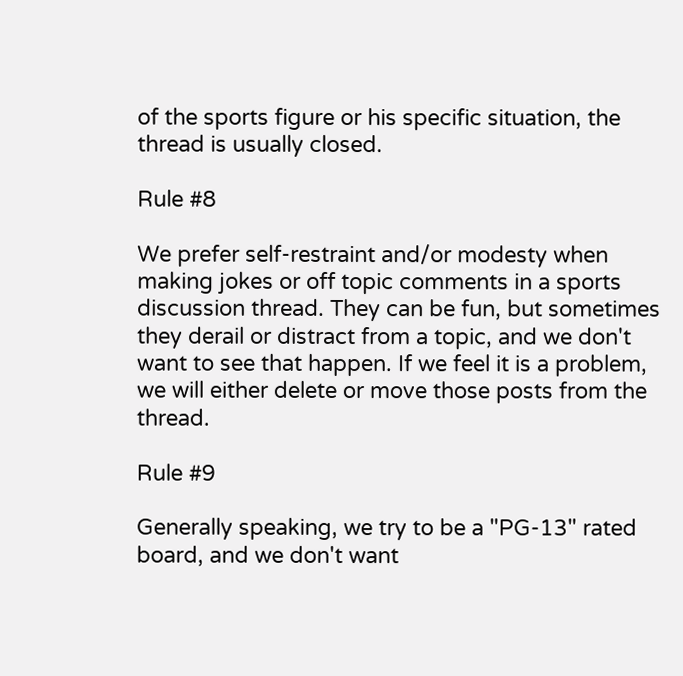of the sports figure or his specific situation, the thread is usually closed.

Rule #8

We prefer self-restraint and/or modesty when making jokes or off topic comments in a sports discussion thread. They can be fun, but sometimes they derail or distract from a topic, and we don't want to see that happen. If we feel it is a problem, we will either delete or move those posts from the thread.

Rule #9

Generally speaking, we try to be a "PG-13" rated board, and we don't want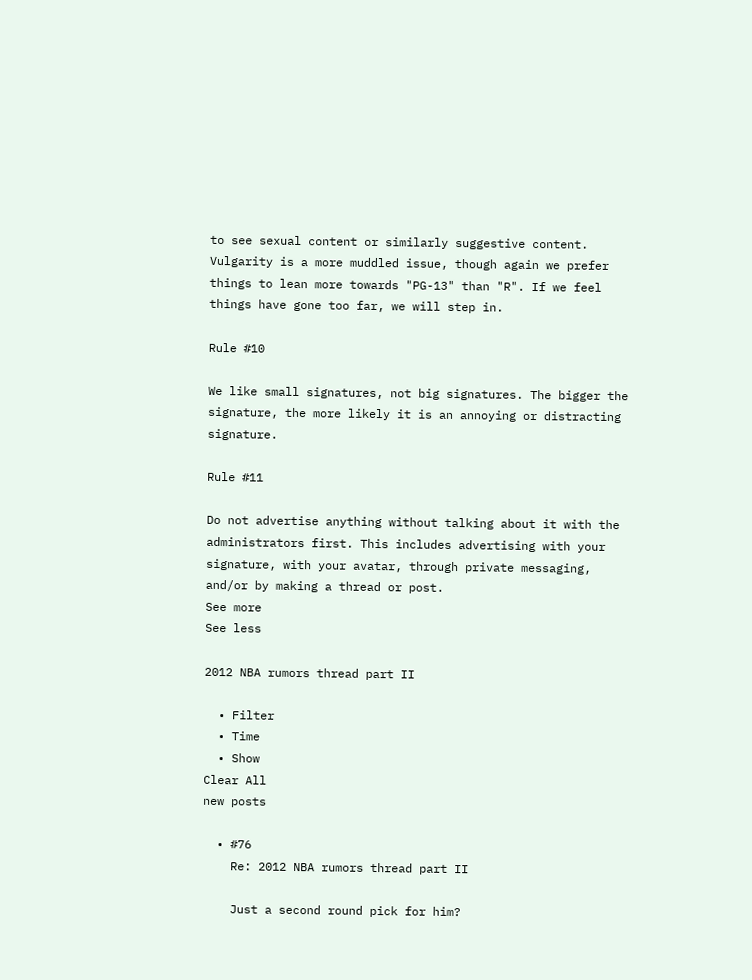to see sexual content or similarly suggestive content. Vulgarity is a more muddled issue, though again we prefer things to lean more towards "PG-13" than "R". If we feel things have gone too far, we will step in.

Rule #10

We like small signatures, not big signatures. The bigger the signature, the more likely it is an annoying or distracting signature.

Rule #11

Do not advertise anything without talking about it with the administrators first. This includes advertising with your signature, with your avatar, through private messaging, and/or by making a thread or post.
See more
See less

2012 NBA rumors thread part II

  • Filter
  • Time
  • Show
Clear All
new posts

  • #76
    Re: 2012 NBA rumors thread part II

    Just a second round pick for him?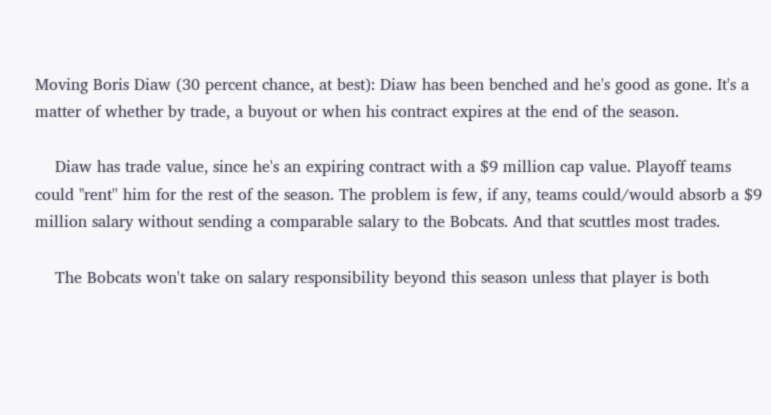Moving Boris Diaw (30 percent chance, at best): Diaw has been benched and he's good as gone. It's a matter of whether by trade, a buyout or when his contract expires at the end of the season.

    Diaw has trade value, since he's an expiring contract with a $9 million cap value. Playoff teams could "rent'' him for the rest of the season. The problem is few, if any, teams could/would absorb a $9 million salary without sending a comparable salary to the Bobcats. And that scuttles most trades.

    The Bobcats won't take on salary responsibility beyond this season unless that player is both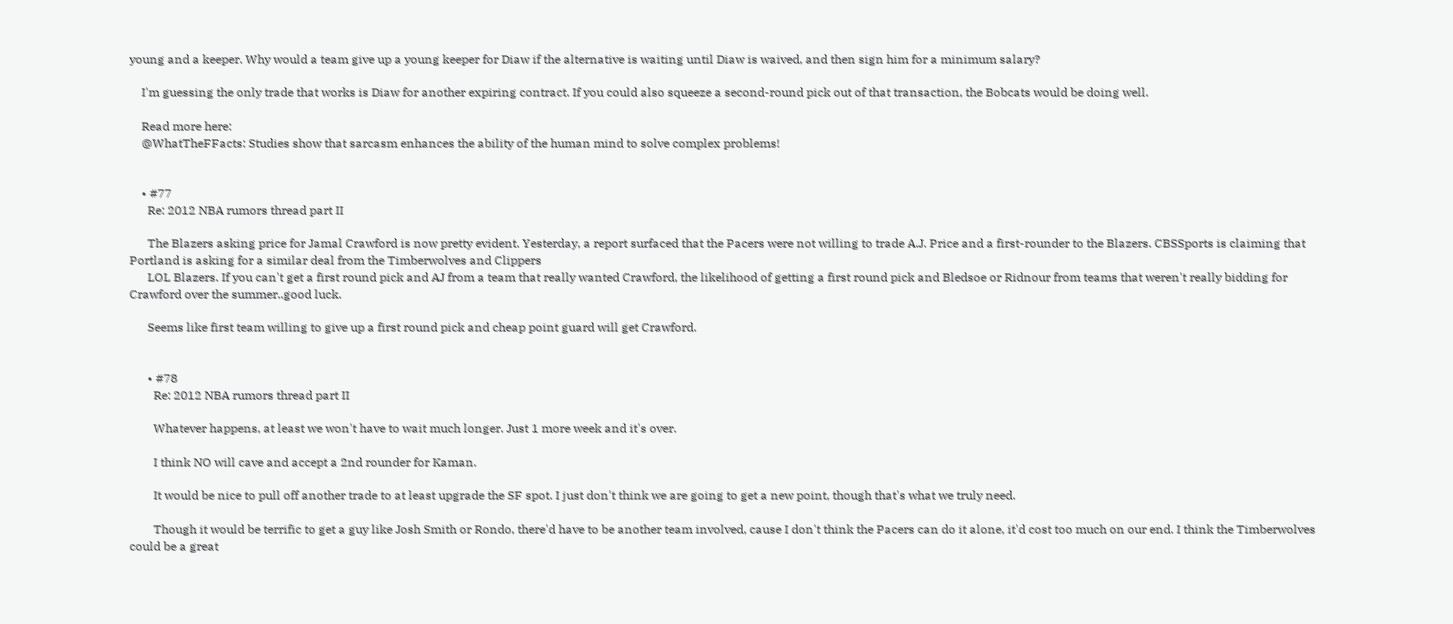young and a keeper. Why would a team give up a young keeper for Diaw if the alternative is waiting until Diaw is waived, and then sign him for a minimum salary?

    I'm guessing the only trade that works is Diaw for another expiring contract. If you could also squeeze a second-round pick out of that transaction, the Bobcats would be doing well.

    Read more here:
    @WhatTheFFacts: Studies show that sarcasm enhances the ability of the human mind to solve complex problems!


    • #77
      Re: 2012 NBA rumors thread part II

      The Blazers asking price for Jamal Crawford is now pretty evident. Yesterday, a report surfaced that the Pacers were not willing to trade A.J. Price and a first-rounder to the Blazers. CBSSports is claiming that Portland is asking for a similar deal from the Timberwolves and Clippers
      LOL Blazers. If you can't get a first round pick and AJ from a team that really wanted Crawford, the likelihood of getting a first round pick and Bledsoe or Ridnour from teams that weren't really bidding for Crawford over the summer..good luck.

      Seems like first team willing to give up a first round pick and cheap point guard will get Crawford.


      • #78
        Re: 2012 NBA rumors thread part II

        Whatever happens, at least we won't have to wait much longer. Just 1 more week and it's over.

        I think NO will cave and accept a 2nd rounder for Kaman.

        It would be nice to pull off another trade to at least upgrade the SF spot. I just don't think we are going to get a new point, though that's what we truly need.

        Though it would be terrific to get a guy like Josh Smith or Rondo, there'd have to be another team involved, cause I don't think the Pacers can do it alone, it'd cost too much on our end. I think the Timberwolves could be a great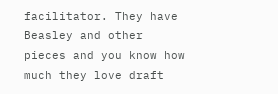facilitator. They have Beasley and other pieces and you know how much they love draft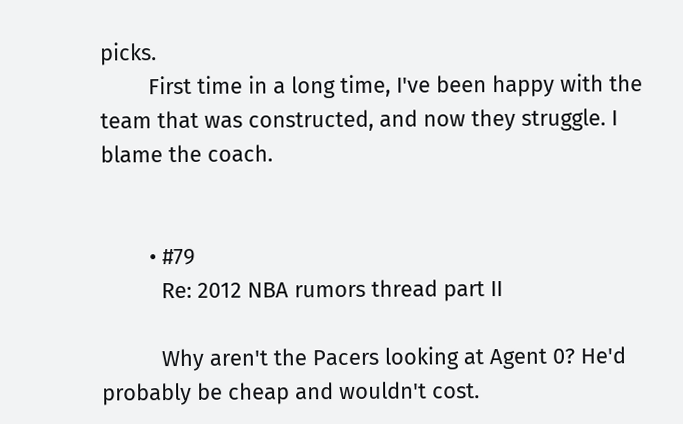picks.
        First time in a long time, I've been happy with the team that was constructed, and now they struggle. I blame the coach.


        • #79
          Re: 2012 NBA rumors thread part II

          Why aren't the Pacers looking at Agent 0? He'd probably be cheap and wouldn't cost.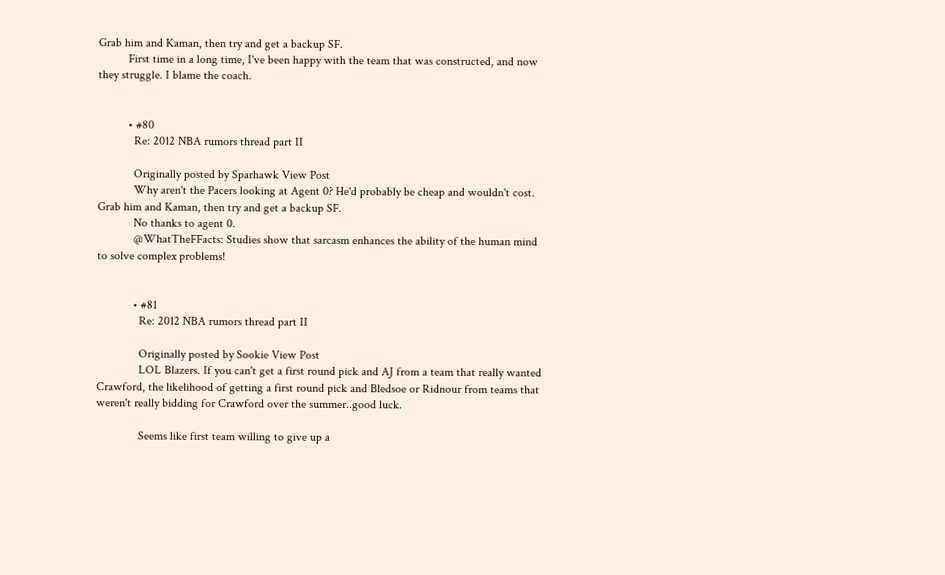Grab him and Kaman, then try and get a backup SF.
          First time in a long time, I've been happy with the team that was constructed, and now they struggle. I blame the coach.


          • #80
            Re: 2012 NBA rumors thread part II

            Originally posted by Sparhawk View Post
            Why aren't the Pacers looking at Agent 0? He'd probably be cheap and wouldn't cost. Grab him and Kaman, then try and get a backup SF.
            No thanks to agent 0.
            @WhatTheFFacts: Studies show that sarcasm enhances the ability of the human mind to solve complex problems!


            • #81
              Re: 2012 NBA rumors thread part II

              Originally posted by Sookie View Post
              LOL Blazers. If you can't get a first round pick and AJ from a team that really wanted Crawford, the likelihood of getting a first round pick and Bledsoe or Ridnour from teams that weren't really bidding for Crawford over the summer..good luck.

              Seems like first team willing to give up a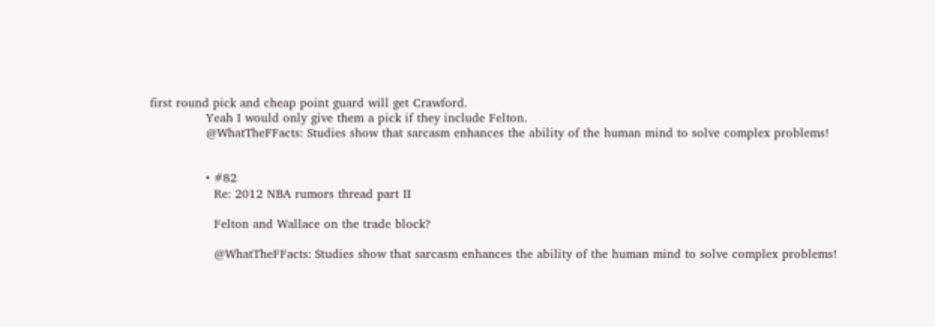first round pick and cheap point guard will get Crawford.
              Yeah I would only give them a pick if they include Felton.
              @WhatTheFFacts: Studies show that sarcasm enhances the ability of the human mind to solve complex problems!


              • #82
                Re: 2012 NBA rumors thread part II

                Felton and Wallace on the trade block?

                @WhatTheFFacts: Studies show that sarcasm enhances the ability of the human mind to solve complex problems!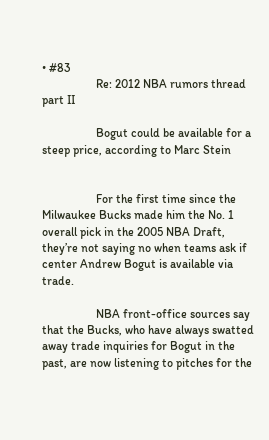• #83
                  Re: 2012 NBA rumors thread part II

                  Bogut could be available for a steep price, according to Marc Stein


                  For the first time since the Milwaukee Bucks made him the No. 1 overall pick in the 2005 NBA Draft, they’re not saying no when teams ask if center Andrew Bogut is available via trade.

                  NBA front-office sources say that the Bucks, who have always swatted away trade inquiries for Bogut in the past, are now listening to pitches for the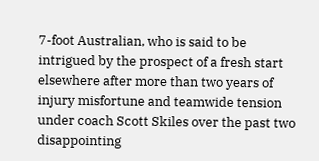7-foot Australian, who is said to be intrigued by the prospect of a fresh start elsewhere after more than two years of injury misfortune and teamwide tension under coach Scott Skiles over the past two disappointing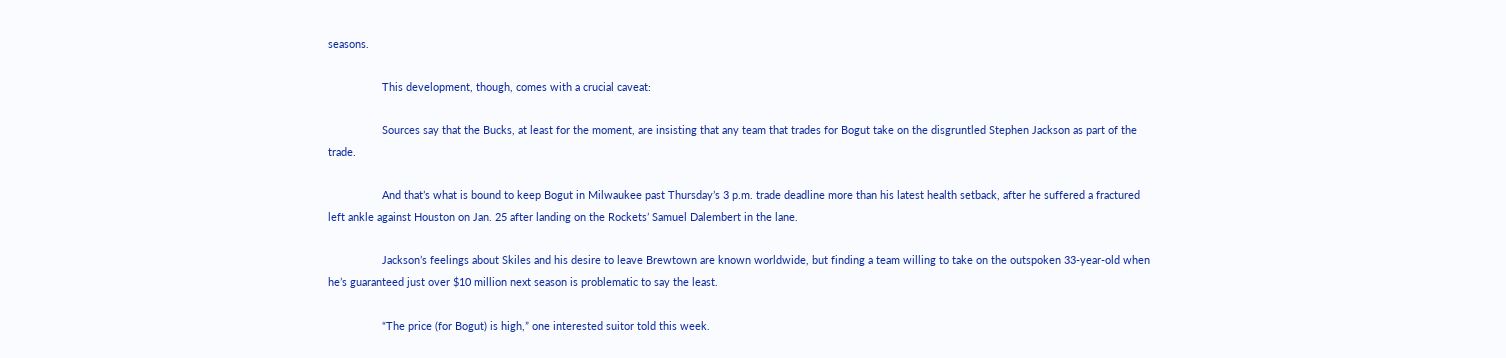seasons.

                  This development, though, comes with a crucial caveat:

                  Sources say that the Bucks, at least for the moment, are insisting that any team that trades for Bogut take on the disgruntled Stephen Jackson as part of the trade.

                  And that’s what is bound to keep Bogut in Milwaukee past Thursday’s 3 p.m. trade deadline more than his latest health setback, after he suffered a fractured left ankle against Houston on Jan. 25 after landing on the Rockets’ Samuel Dalembert in the lane.

                  Jackson’s feelings about Skiles and his desire to leave Brewtown are known worldwide, but finding a team willing to take on the outspoken 33-year-old when he’s guaranteed just over $10 million next season is problematic to say the least.

                  “The price (for Bogut) is high,” one interested suitor told this week.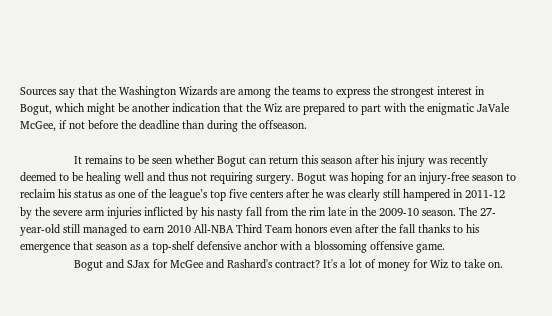Sources say that the Washington Wizards are among the teams to express the strongest interest in Bogut, which might be another indication that the Wiz are prepared to part with the enigmatic JaVale McGee, if not before the deadline than during the offseason.

                  It remains to be seen whether Bogut can return this season after his injury was recently deemed to be healing well and thus not requiring surgery. Bogut was hoping for an injury-free season to reclaim his status as one of the league’s top five centers after he was clearly still hampered in 2011-12 by the severe arm injuries inflicted by his nasty fall from the rim late in the 2009-10 season. The 27-year-old still managed to earn 2010 All-NBA Third Team honors even after the fall thanks to his emergence that season as a top-shelf defensive anchor with a blossoming offensive game.
                  Bogut and SJax for McGee and Rashard's contract? It's a lot of money for Wiz to take on.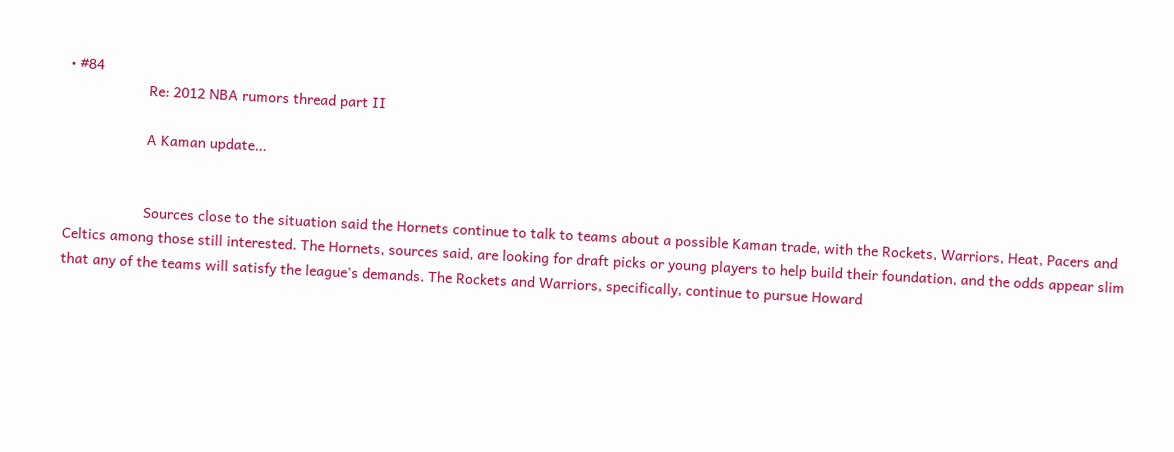• #84
                    Re: 2012 NBA rumors thread part II

                    A Kaman update...


                    Sources close to the situation said the Hornets continue to talk to teams about a possible Kaman trade, with the Rockets, Warriors, Heat, Pacers and Celtics among those still interested. The Hornets, sources said, are looking for draft picks or young players to help build their foundation, and the odds appear slim that any of the teams will satisfy the league's demands. The Rockets and Warriors, specifically, continue to pursue Howard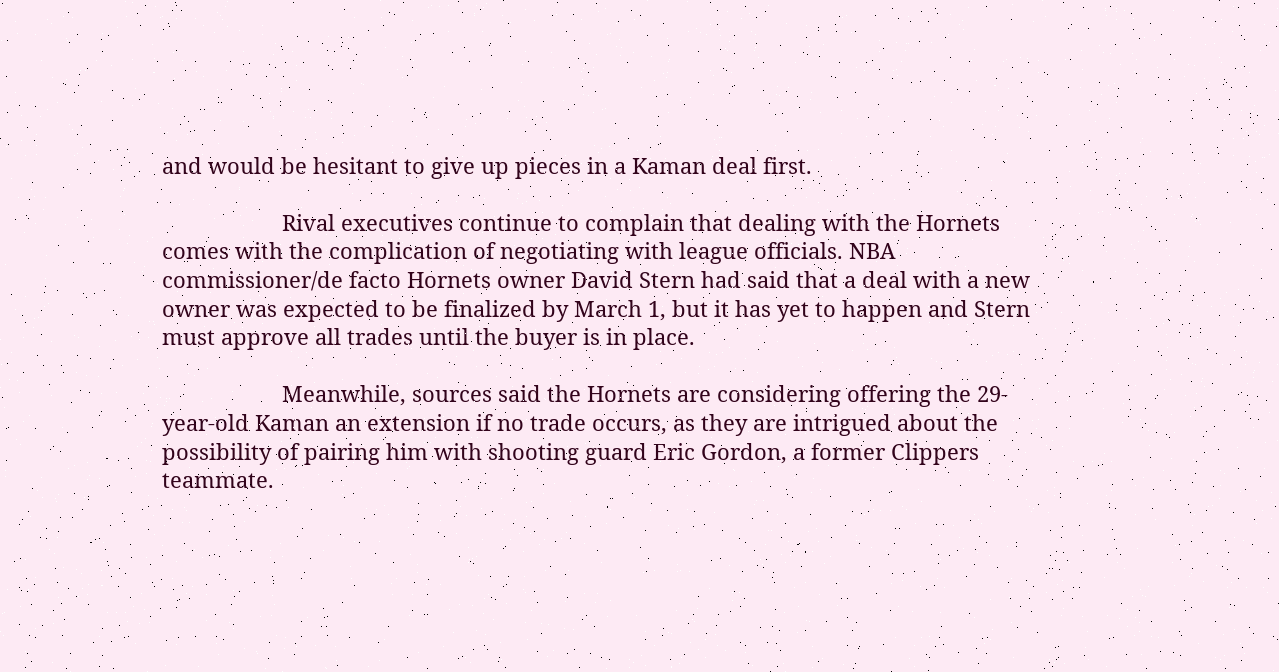and would be hesitant to give up pieces in a Kaman deal first.

                    Rival executives continue to complain that dealing with the Hornets comes with the complication of negotiating with league officials. NBA commissioner/de facto Hornets owner David Stern had said that a deal with a new owner was expected to be finalized by March 1, but it has yet to happen and Stern must approve all trades until the buyer is in place.

                    Meanwhile, sources said the Hornets are considering offering the 29-year-old Kaman an extension if no trade occurs, as they are intrigued about the possibility of pairing him with shooting guard Eric Gordon, a former Clippers teammate.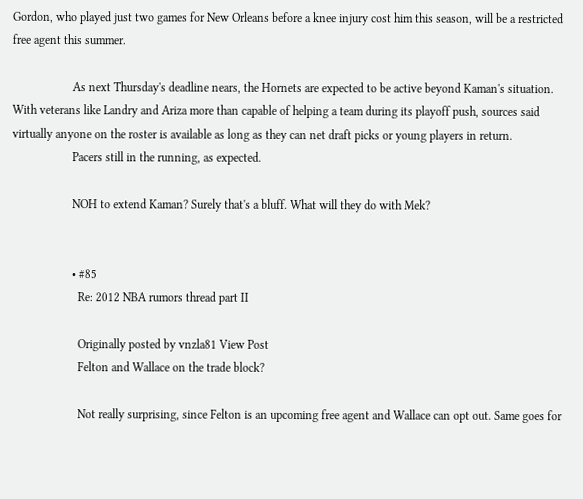Gordon, who played just two games for New Orleans before a knee injury cost him this season, will be a restricted free agent this summer.

                    As next Thursday's deadline nears, the Hornets are expected to be active beyond Kaman's situation. With veterans like Landry and Ariza more than capable of helping a team during its playoff push, sources said virtually anyone on the roster is available as long as they can net draft picks or young players in return.
                    Pacers still in the running, as expected.

                    NOH to extend Kaman? Surely that's a bluff. What will they do with Mek?


                    • #85
                      Re: 2012 NBA rumors thread part II

                      Originally posted by vnzla81 View Post
                      Felton and Wallace on the trade block?

                      Not really surprising, since Felton is an upcoming free agent and Wallace can opt out. Same goes for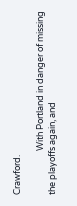Crawford.

                      With Portland in danger of missing the playoffs again, and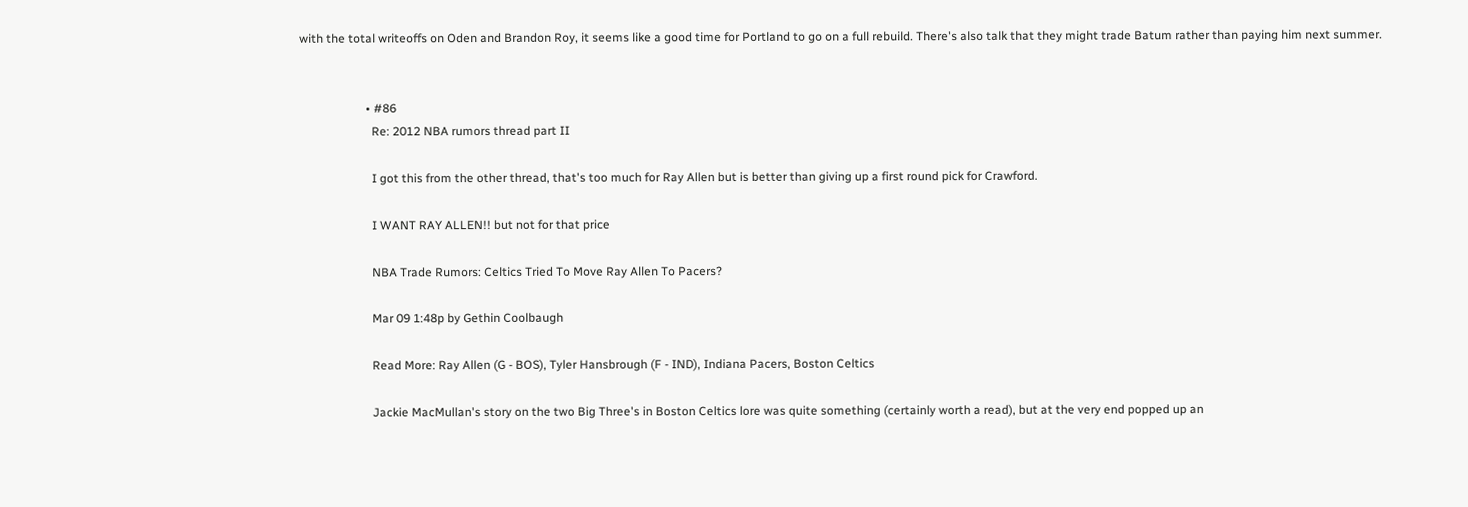with the total writeoffs on Oden and Brandon Roy, it seems like a good time for Portland to go on a full rebuild. There's also talk that they might trade Batum rather than paying him next summer.


                      • #86
                        Re: 2012 NBA rumors thread part II

                        I got this from the other thread, that's too much for Ray Allen but is better than giving up a first round pick for Crawford.

                        I WANT RAY ALLEN!! but not for that price

                        NBA Trade Rumors: Celtics Tried To Move Ray Allen To Pacers?

                        Mar 09 1:48p by Gethin Coolbaugh

                        Read More: Ray Allen (G - BOS), Tyler Hansbrough (F - IND), Indiana Pacers, Boston Celtics

                        Jackie MacMullan's story on the two Big Three's in Boston Celtics lore was quite something (certainly worth a read), but at the very end popped up an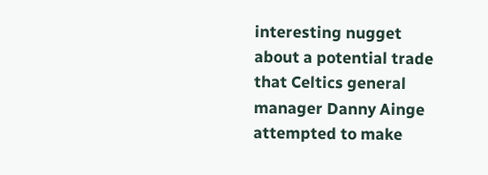interesting nugget about a potential trade that Celtics general manager Danny Ainge attempted to make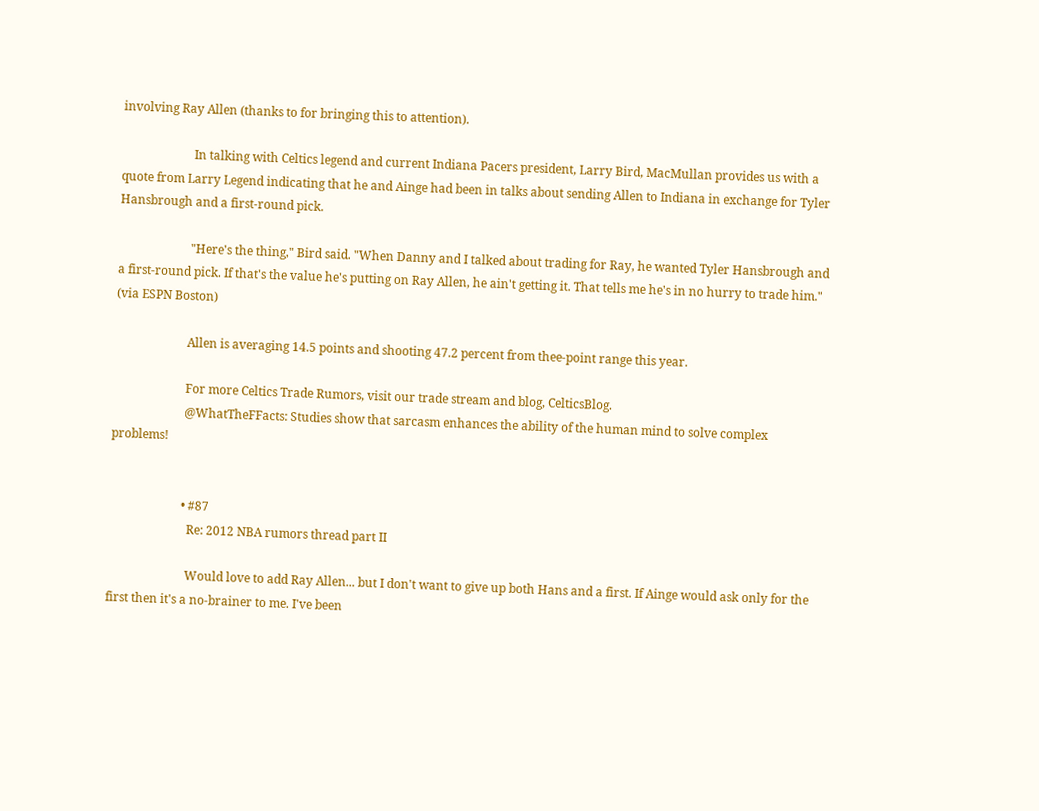involving Ray Allen (thanks to for bringing this to attention).

                        In talking with Celtics legend and current Indiana Pacers president, Larry Bird, MacMullan provides us with a quote from Larry Legend indicating that he and Ainge had been in talks about sending Allen to Indiana in exchange for Tyler Hansbrough and a first-round pick.

                        "Here's the thing," Bird said. "When Danny and I talked about trading for Ray, he wanted Tyler Hansbrough and a first-round pick. If that's the value he's putting on Ray Allen, he ain't getting it. That tells me he's in no hurry to trade him." (via ESPN Boston)

                        Allen is averaging 14.5 points and shooting 47.2 percent from thee-point range this year.

                        For more Celtics Trade Rumors, visit our trade stream and blog, CelticsBlog.
                        @WhatTheFFacts: Studies show that sarcasm enhances the ability of the human mind to solve complex problems!


                        • #87
                          Re: 2012 NBA rumors thread part II

                          Would love to add Ray Allen... but I don't want to give up both Hans and a first. If Ainge would ask only for the first then it's a no-brainer to me. I've been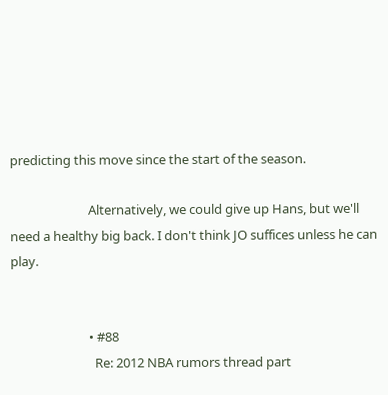predicting this move since the start of the season.

                          Alternatively, we could give up Hans, but we'll need a healthy big back. I don't think JO suffices unless he can play.


                          • #88
                            Re: 2012 NBA rumors thread part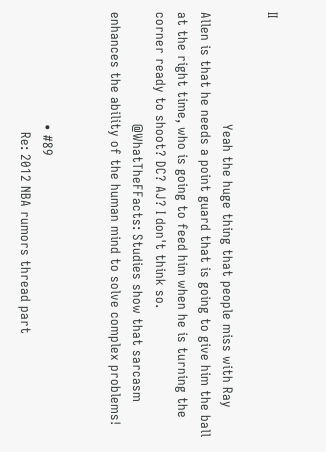II

                            Yeah the huge thing that people miss with Ray Allen is that he needs a point guard that is going to give him the ball at the right time, who is going to feed him when he is turning the corner ready to shoot? DC? AJ? I don't think so.
                            @WhatTheFFacts: Studies show that sarcasm enhances the ability of the human mind to solve complex problems!


                            • #89
                              Re: 2012 NBA rumors thread part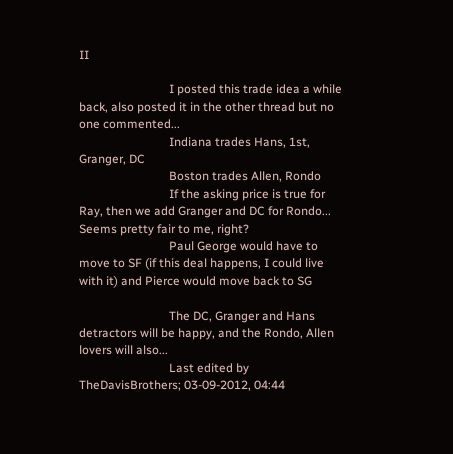II

                              I posted this trade idea a while back, also posted it in the other thread but no one commented...
                              Indiana trades Hans, 1st, Granger, DC
                              Boston trades Allen, Rondo
                              If the asking price is true for Ray, then we add Granger and DC for Rondo... Seems pretty fair to me, right?
                              Paul George would have to move to SF (if this deal happens, I could live with it) and Pierce would move back to SG

                              The DC, Granger and Hans detractors will be happy, and the Rondo, Allen lovers will also...
                              Last edited by TheDavisBrothers; 03-09-2012, 04:44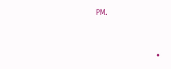PM.


                              •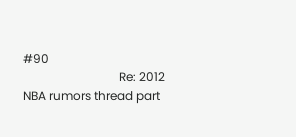#90
                                Re: 2012 NBA rumors thread part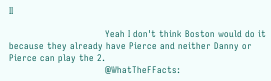II

                                Yeah I don't think Boston would do it because they already have Pierce and neither Danny or Pierce can play the 2.
                                @WhatTheFFacts: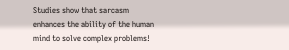Studies show that sarcasm enhances the ability of the human mind to solve complex problems!